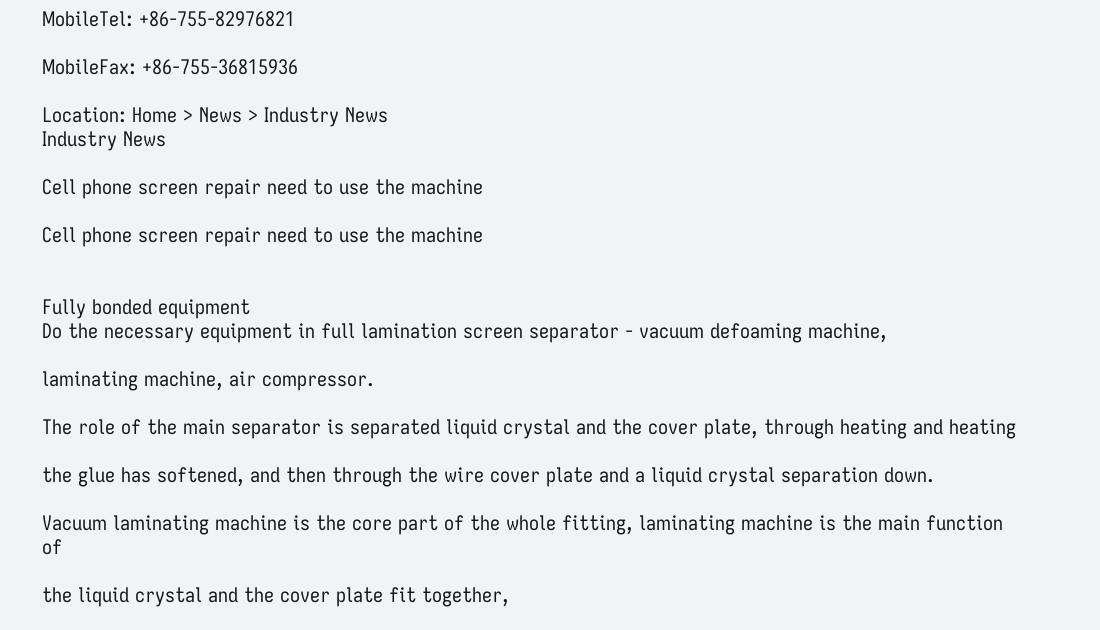MobileTel: +86-755-82976821

MobileFax: +86-755-36815936

Location: Home > News > Industry News
Industry News

Cell phone screen repair need to use the machine

Cell phone screen repair need to use the machine


Fully bonded equipment
Do the necessary equipment in full lamination screen separator - vacuum defoaming machine,

laminating machine, air compressor.

The role of the main separator is separated liquid crystal and the cover plate, through heating and heating

the glue has softened, and then through the wire cover plate and a liquid crystal separation down.

Vacuum laminating machine is the core part of the whole fitting, laminating machine is the main function of

the liquid crystal and the cover plate fit together,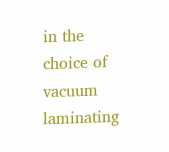in the choice of vacuum laminating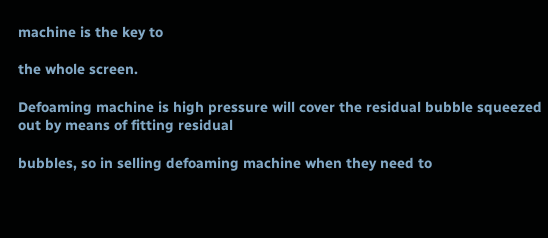machine is the key to

the whole screen.

Defoaming machine is high pressure will cover the residual bubble squeezed out by means of fitting residual

bubbles, so in selling defoaming machine when they need to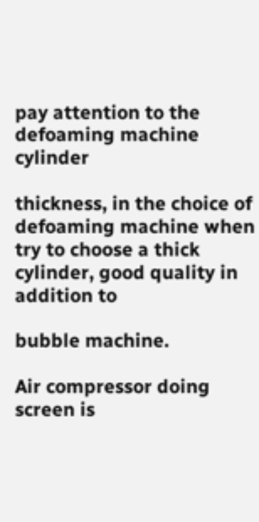pay attention to the defoaming machine cylinder

thickness, in the choice of defoaming machine when try to choose a thick cylinder, good quality in addition to

bubble machine.

Air compressor doing screen is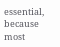essential, because most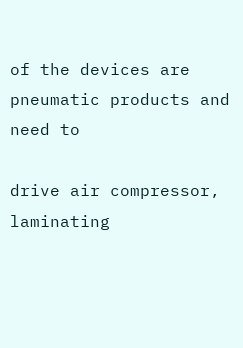of the devices are pneumatic products and need to

drive air compressor, laminating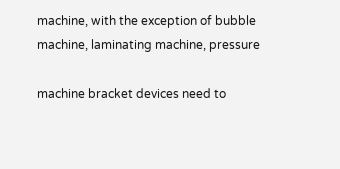machine, with the exception of bubble machine, laminating machine, pressure

machine bracket devices need to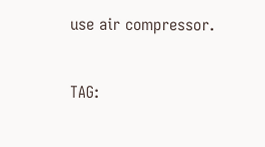use air compressor.


TAG: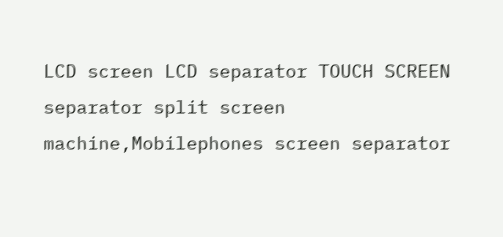LCD screen LCD separator TOUCH SCREEN separator split screen machine,Mobilephones screen separator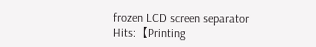frozen LCD screen separator
Hits:  【Printing